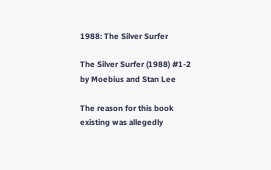1988: The Silver Surfer

The Silver Surfer (1988) #1-2
by Moebius and Stan Lee

The reason for this book existing was allegedly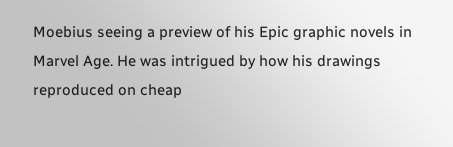Moebius seeing a preview of his Epic graphic novels in Marvel Age. He was intrigued by how his drawings reproduced on cheap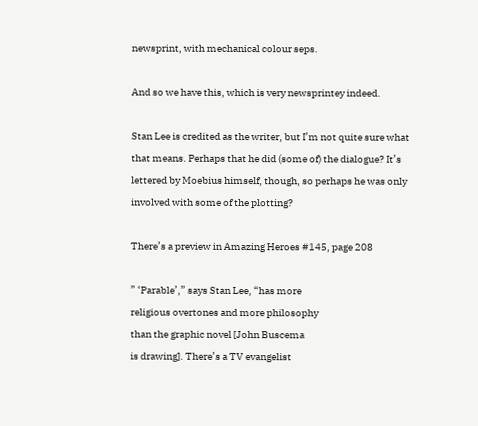newsprint, with mechanical colour seps.

And so we have this, which is very newsprintey indeed.

Stan Lee is credited as the writer, but I’m not quite sure what that means. Perhaps that he did (some of) the dialogue? It’s lettered by Moebius himself, though, so perhaps he was only involved with some of the plotting?

There’s a preview in Amazing Heroes #145, page 208

” ‘Parable’,” says Stan Lee, “has more
religious overtones and more philosophy
than the graphic novel [John Buscema
is drawing]. There’s a TV evangelist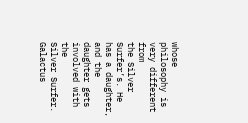whose philosophy is very different from
the Silver Surfer’s. He has a daughter,
and the daughter gets involved with the
Silver Surfer. Galactus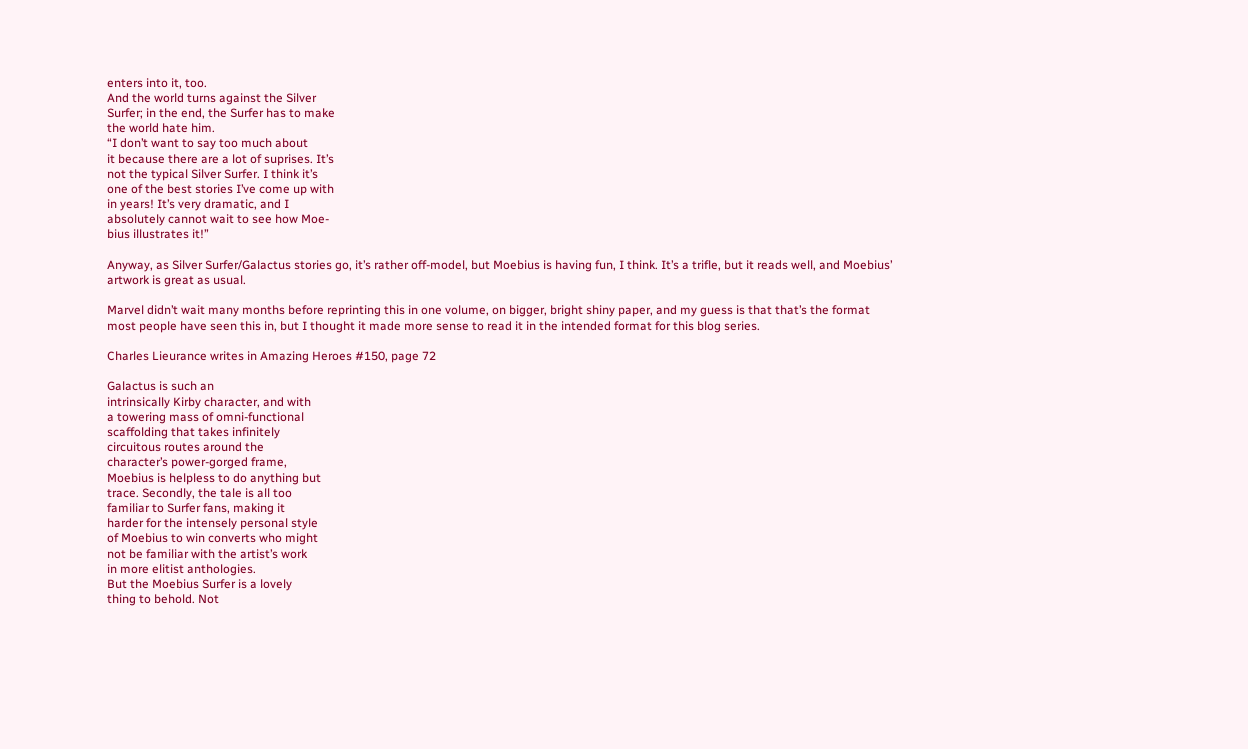enters into it, too.
And the world turns against the Silver
Surfer; in the end, the Surfer has to make
the world hate him.
“I don’t want to say too much about
it because there are a lot of suprises. It’s
not the typical Silver Surfer. I think it’s
one of the best stories I’ve come up with
in years! It’s very dramatic, and I
absolutely cannot wait to see how Moe-
bius illustrates it!”

Anyway, as Silver Surfer/Galactus stories go, it’s rather off-model, but Moebius is having fun, I think. It’s a trifle, but it reads well, and Moebius’ artwork is great as usual.

Marvel didn’t wait many months before reprinting this in one volume, on bigger, bright shiny paper, and my guess is that that’s the format most people have seen this in, but I thought it made more sense to read it in the intended format for this blog series.

Charles Lieurance writes in Amazing Heroes #150, page 72

Galactus is such an
intrinsically Kirby character, and with
a towering mass of omni-functional
scaffolding that takes infinitely
circuitous routes around the
character’s power-gorged frame,
Moebius is helpless to do anything but
trace. Secondly, the tale is all too
familiar to Surfer fans, making it
harder for the intensely personal style
of Moebius to win converts who might
not be familiar with the artist’s work
in more elitist anthologies.
But the Moebius Surfer is a lovely
thing to behold. Not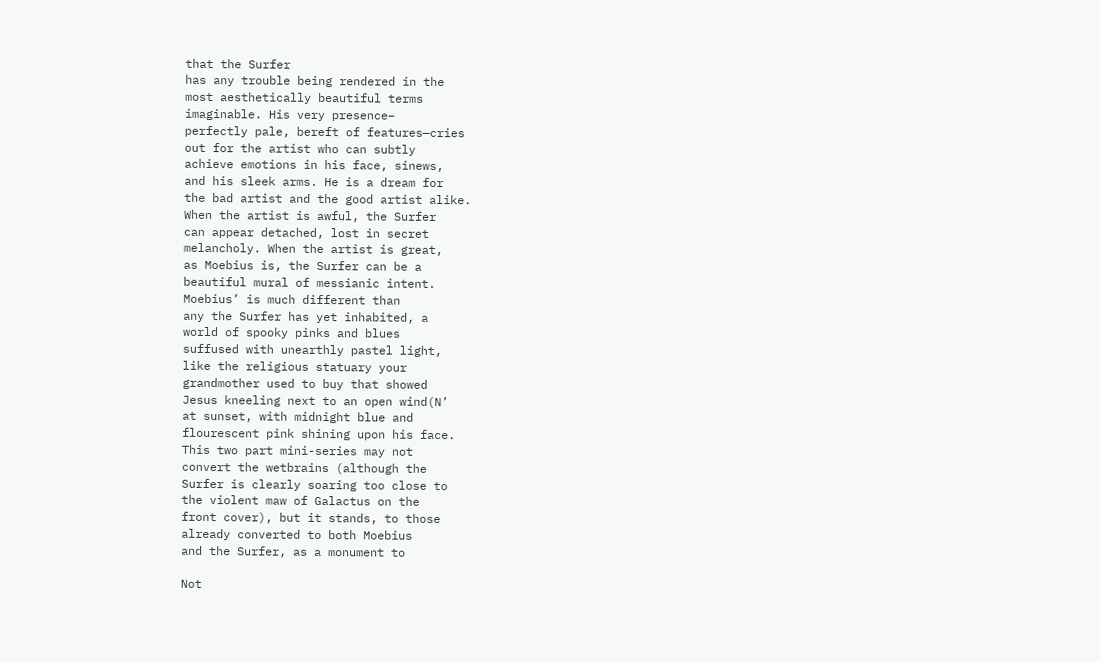that the Surfer
has any trouble being rendered in the
most aesthetically beautiful terms
imaginable. His very presence–
perfectly pale, bereft of features—cries
out for the artist who can subtly
achieve emotions in his face, sinews,
and his sleek arms. He is a dream for
the bad artist and the good artist alike.
When the artist is awful, the Surfer
can appear detached, lost in secret
melancholy. When the artist is great,
as Moebius is, the Surfer can be a
beautiful mural of messianic intent.
Moebius’ is much different than
any the Surfer has yet inhabited, a
world of spooky pinks and blues
suffused with unearthly pastel light,
like the religious statuary your
grandmother used to buy that showed
Jesus kneeling next to an open wind(N’
at sunset, with midnight blue and
flourescent pink shining upon his face.
This two part mini-series may not
convert the wetbrains (although the
Surfer is clearly soaring too close to
the violent maw of Galactus on the
front cover), but it stands, to those
already converted to both Moebius
and the Surfer, as a monument to

Not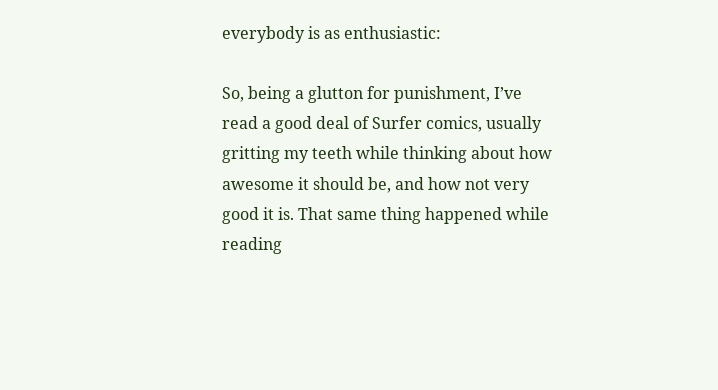everybody is as enthusiastic:

So, being a glutton for punishment, I’ve read a good deal of Surfer comics, usually gritting my teeth while thinking about how awesome it should be, and how not very good it is. That same thing happened while reading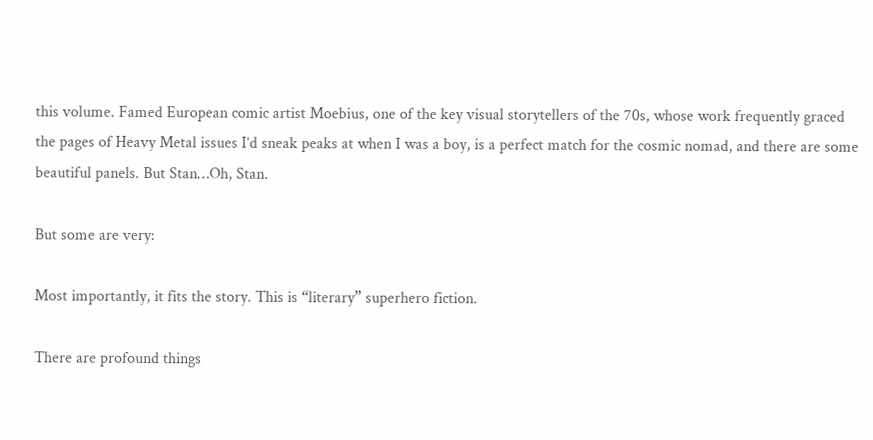this volume. Famed European comic artist Moebius, one of the key visual storytellers of the 70s, whose work frequently graced the pages of Heavy Metal issues I’d sneak peaks at when I was a boy, is a perfect match for the cosmic nomad, and there are some beautiful panels. But Stan…Oh, Stan.

But some are very:

Most importantly, it fits the story. This is “literary” superhero fiction.

There are profound things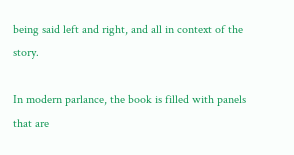being said left and right, and all in context of the story.

In modern parlance, the book is filled with panels that are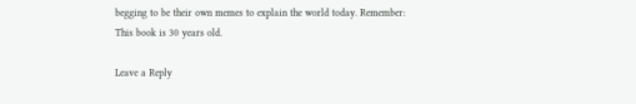begging to be their own memes to explain the world today. Remember: This book is 30 years old.

Leave a Reply